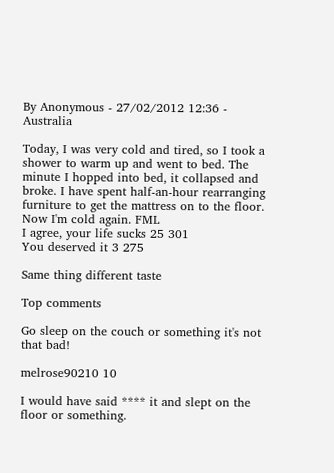By Anonymous - 27/02/2012 12:36 - Australia

Today, I was very cold and tired, so I took a shower to warm up and went to bed. The minute I hopped into bed, it collapsed and broke. I have spent half-an-hour rearranging furniture to get the mattress on to the floor. Now I'm cold again. FML
I agree, your life sucks 25 301
You deserved it 3 275

Same thing different taste

Top comments

Go sleep on the couch or something it's not that bad!

melrose90210 10

I would have said **** it and slept on the floor or something.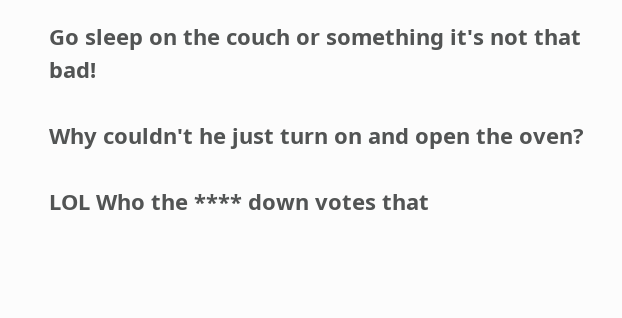Go sleep on the couch or something it's not that bad!

Why couldn't he just turn on and open the oven?

LOL Who the **** down votes that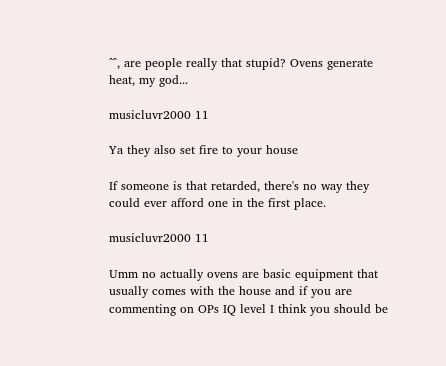^^, are people really that stupid? Ovens generate heat, my god...

musicluvr2000 11

Ya they also set fire to your house

If someone is that retarded, there's no way they could ever afford one in the first place.

musicluvr2000 11

Umm no actually ovens are basic equipment that usually comes with the house and if you are commenting on OPs IQ level I think you should be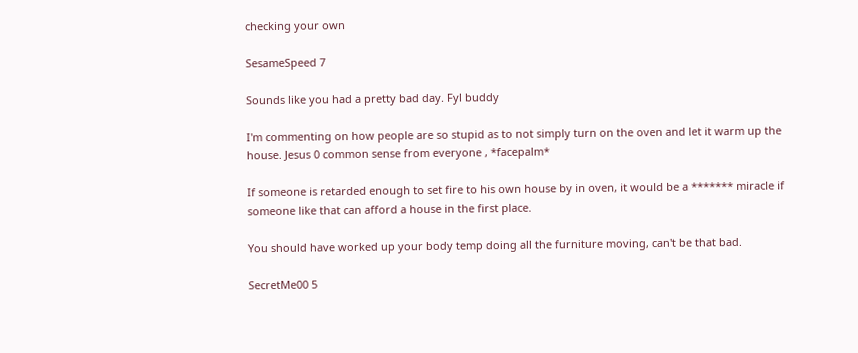checking your own

SesameSpeed 7

Sounds like you had a pretty bad day. Fyl buddy

I'm commenting on how people are so stupid as to not simply turn on the oven and let it warm up the house. Jesus 0 common sense from everyone , *facepalm*

If someone is retarded enough to set fire to his own house by in oven, it would be a ******* miracle if someone like that can afford a house in the first place.

You should have worked up your body temp doing all the furniture moving, can't be that bad.

SecretMe00 5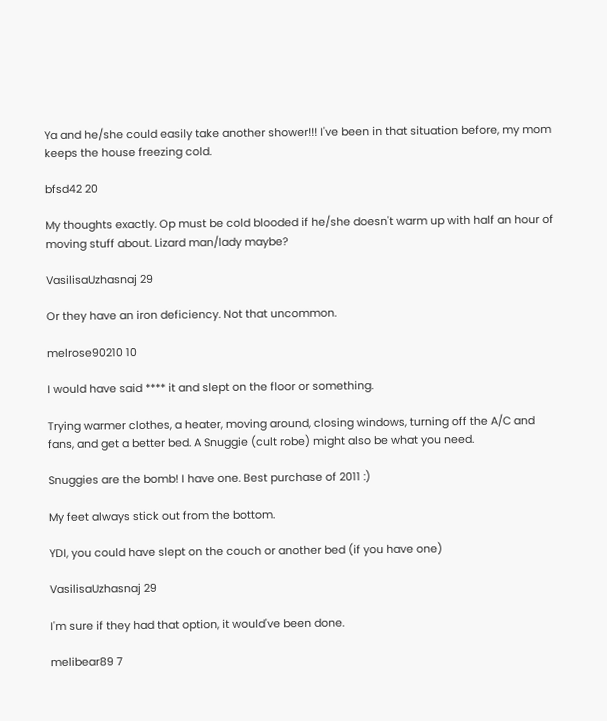Ya and he/she could easily take another shower!!! I've been in that situation before, my mom keeps the house freezing cold.

bfsd42 20

My thoughts exactly. Op must be cold blooded if he/she doesn't warm up with half an hour of moving stuff about. Lizard man/lady maybe?

VasilisaUzhasnaj 29

Or they have an iron deficiency. Not that uncommon.

melrose90210 10

I would have said **** it and slept on the floor or something.

Trying warmer clothes, a heater, moving around, closing windows, turning off the A/C and fans, and get a better bed. A Snuggie (cult robe) might also be what you need.

Snuggies are the bomb! I have one. Best purchase of 2011 :)

My feet always stick out from the bottom.

YDI, you could have slept on the couch or another bed (if you have one)

VasilisaUzhasnaj 29

I'm sure if they had that option, it would've been done.

melibear89 7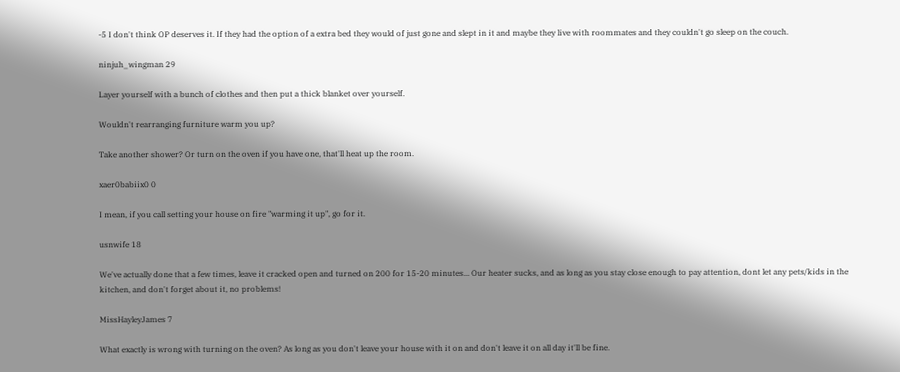-5 I don't think OP deserves it. If they had the option of a extra bed they would of just gone and slept in it and maybe they live with roommates and they couldn't go sleep on the couch.

ninjuh_wingman 29

Layer yourself with a bunch of clothes and then put a thick blanket over yourself.

Wouldn't rearranging furniture warm you up?

Take another shower? Or turn on the oven if you have one, that'll heat up the room.

xaer0babiix0 0

I mean, if you call setting your house on fire "warming it up", go for it.

usnwife 18

We've actually done that a few times, leave it cracked open and turned on 200 for 15-20 minutes... Our heater sucks, and as long as you stay close enough to pay attention, dont let any pets/kids in the kitchen, and don't forget about it, no problems!

MissHayleyJames 7

What exactly is wrong with turning on the oven? As long as you don't leave your house with it on and don't leave it on all day it'll be fine.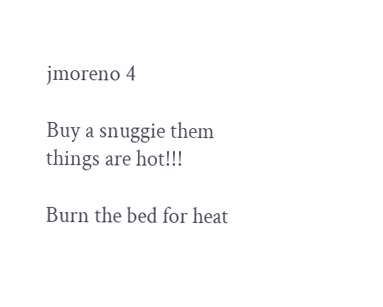jmoreno 4

Buy a snuggie them things are hot!!!

Burn the bed for heat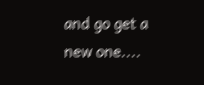and go get a new one....